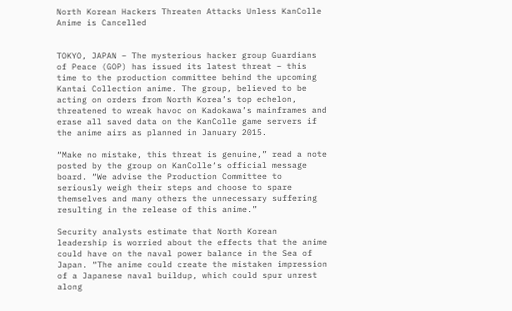North Korean Hackers Threaten Attacks Unless KanColle Anime is Cancelled


TOKYO, JAPAN – The mysterious hacker group Guardians of Peace (GOP) has issued its latest threat – this time to the production committee behind the upcoming Kantai Collection anime. The group, believed to be acting on orders from North Korea’s top echelon, threatened to wreak havoc on Kadokawa’s mainframes and erase all saved data on the KanColle game servers if the anime airs as planned in January 2015.

“Make no mistake, this threat is genuine,” read a note posted by the group on KanColle‘s official message board. “We advise the Production Committee to seriously weigh their steps and choose to spare themselves and many others the unnecessary suffering resulting in the release of this anime.”

Security analysts estimate that North Korean leadership is worried about the effects that the anime could have on the naval power balance in the Sea of Japan. “The anime could create the mistaken impression of a Japanese naval buildup, which could spur unrest along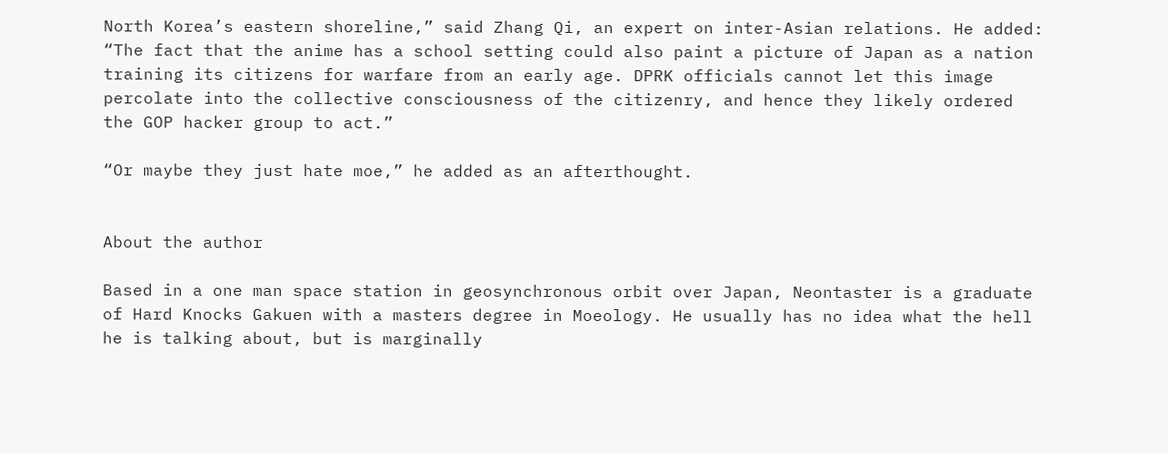North Korea’s eastern shoreline,” said Zhang Qi, an expert on inter-Asian relations. He added: “The fact that the anime has a school setting could also paint a picture of Japan as a nation training its citizens for warfare from an early age. DPRK officials cannot let this image percolate into the collective consciousness of the citizenry, and hence they likely ordered the GOP hacker group to act.”

“Or maybe they just hate moe,” he added as an afterthought.


About the author

Based in a one man space station in geosynchronous orbit over Japan, Neontaster is a graduate of Hard Knocks Gakuen with a masters degree in Moeology. He usually has no idea what the hell he is talking about, but is marginally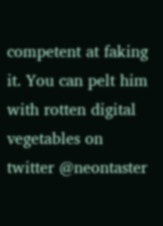competent at faking it. You can pelt him with rotten digital vegetables on twitter @neontaster